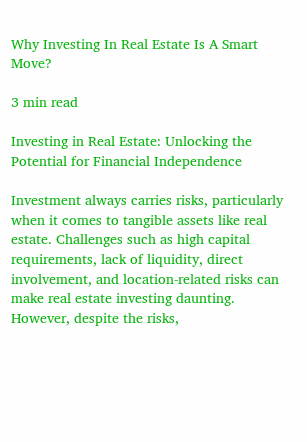Why Investing In Real Estate Is A Smart Move?

3 min read

Investing in Real Estate: Unlocking the Potential for Financial Independence

Investment always carries risks, particularly when it comes to tangible assets like real estate. Challenges such as high capital requirements, lack of liquidity, direct involvement, and location-related risks can make real estate investing daunting. However, despite the risks,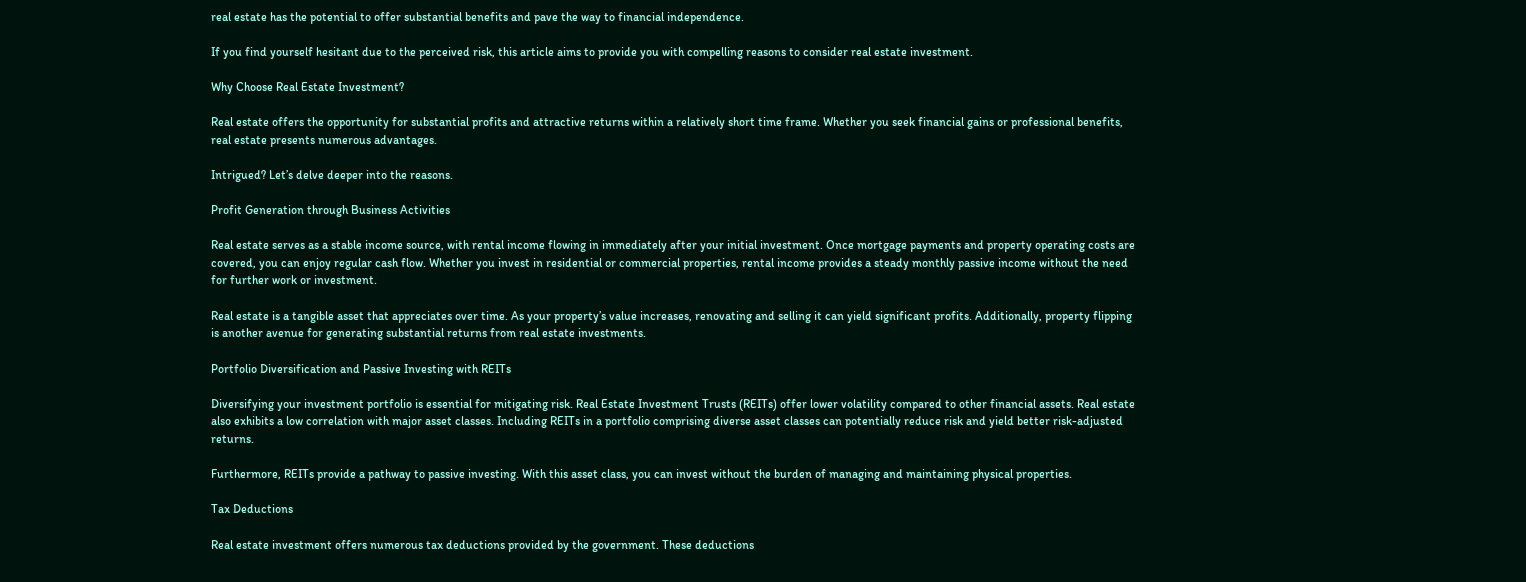real estate has the potential to offer substantial benefits and pave the way to financial independence.

If you find yourself hesitant due to the perceived risk, this article aims to provide you with compelling reasons to consider real estate investment.

Why Choose Real Estate Investment?

Real estate offers the opportunity for substantial profits and attractive returns within a relatively short time frame. Whether you seek financial gains or professional benefits, real estate presents numerous advantages.

Intrigued? Let’s delve deeper into the reasons.

Profit Generation through Business Activities

Real estate serves as a stable income source, with rental income flowing in immediately after your initial investment. Once mortgage payments and property operating costs are covered, you can enjoy regular cash flow. Whether you invest in residential or commercial properties, rental income provides a steady monthly passive income without the need for further work or investment.

Real estate is a tangible asset that appreciates over time. As your property’s value increases, renovating and selling it can yield significant profits. Additionally, property flipping is another avenue for generating substantial returns from real estate investments.

Portfolio Diversification and Passive Investing with REITs

Diversifying your investment portfolio is essential for mitigating risk. Real Estate Investment Trusts (REITs) offer lower volatility compared to other financial assets. Real estate also exhibits a low correlation with major asset classes. Including REITs in a portfolio comprising diverse asset classes can potentially reduce risk and yield better risk-adjusted returns.

Furthermore, REITs provide a pathway to passive investing. With this asset class, you can invest without the burden of managing and maintaining physical properties.

Tax Deductions

Real estate investment offers numerous tax deductions provided by the government. These deductions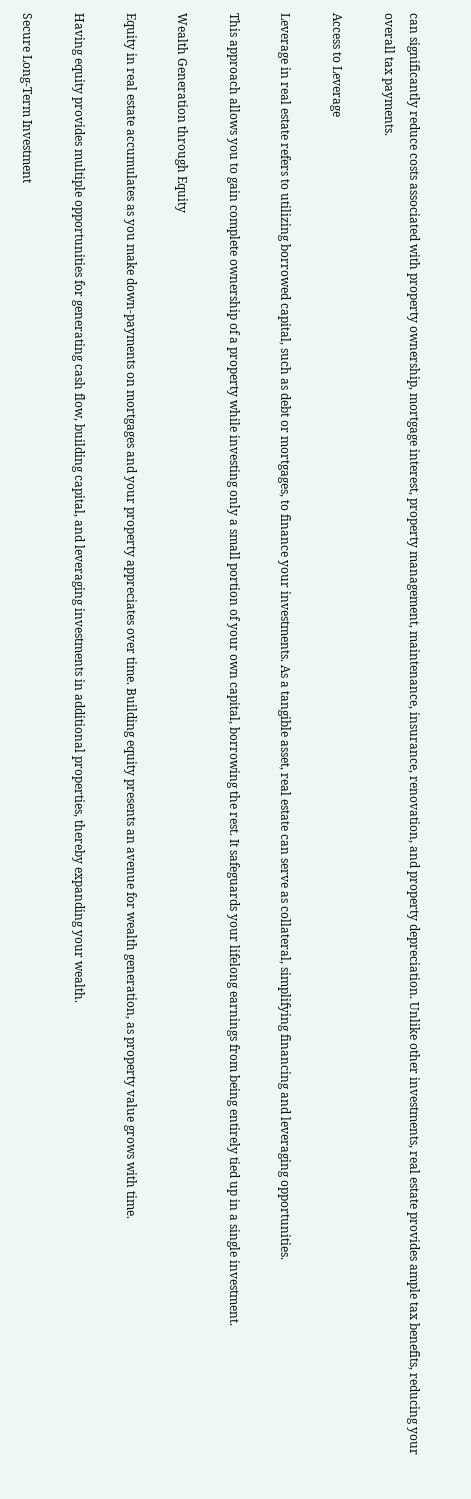can significantly reduce costs associated with property ownership, mortgage interest, property management, maintenance, insurance, renovation, and property depreciation. Unlike other investments, real estate provides ample tax benefits, reducing your overall tax payments.

Access to Leverage

Leverage in real estate refers to utilizing borrowed capital, such as debt or mortgages, to finance your investments. As a tangible asset, real estate can serve as collateral, simplifying financing and leveraging opportunities.

This approach allows you to gain complete ownership of a property while investing only a small portion of your own capital, borrowing the rest. It safeguards your lifelong earnings from being entirely tied up in a single investment.

Wealth Generation through Equity

Equity in real estate accumulates as you make down-payments on mortgages and your property appreciates over time. Building equity presents an avenue for wealth generation, as property value grows with time.

Having equity provides multiple opportunities for generating cash flow, building capital, and leveraging investments in additional properties, thereby expanding your wealth.

Secure Long-Term Investment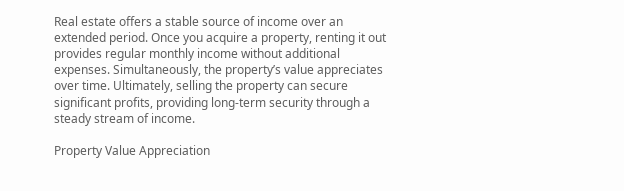Real estate offers a stable source of income over an extended period. Once you acquire a property, renting it out provides regular monthly income without additional expenses. Simultaneously, the property’s value appreciates over time. Ultimately, selling the property can secure significant profits, providing long-term security through a steady stream of income.

Property Value Appreciation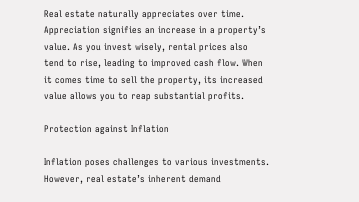Real estate naturally appreciates over time. Appreciation signifies an increase in a property’s value. As you invest wisely, rental prices also tend to rise, leading to improved cash flow. When it comes time to sell the property, its increased value allows you to reap substantial profits.

Protection against Inflation

Inflation poses challenges to various investments. However, real estate’s inherent demand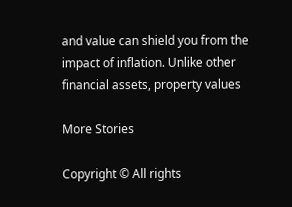and value can shield you from the impact of inflation. Unlike other financial assets, property values

More Stories

Copyright © All rights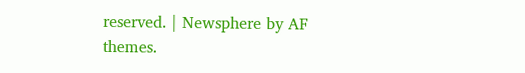reserved. | Newsphere by AF themes.